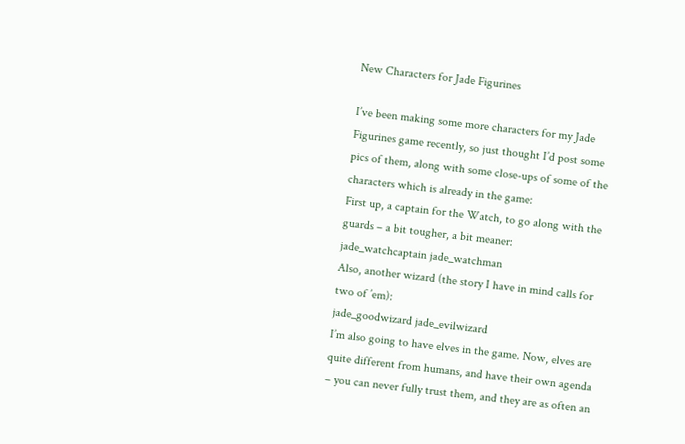New Characters for Jade Figurines

I’ve been making some more characters for my Jade Figurines game recently, so just thought I’d post some pics of them, along with some close-ups of some of the characters which is already in the game:
First up, a captain for the Watch, to go along with the guards – a bit tougher, a bit meaner:
jade_watchcaptain jade_watchman
Also, another wizard (the story I have in mind calls for two of ’em):
jade_goodwizard jade_evilwizard
I’m also going to have elves in the game. Now, elves are quite different from humans, and have their own agenda – you can never fully trust them, and they are as often an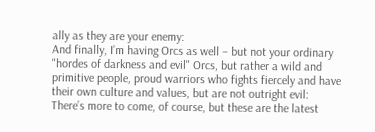ally as they are your enemy:
And finally, I’m having Orcs as well – but not your ordinary "hordes of darkness and evil" Orcs, but rather a wild and primitive people, proud warriors who fights fiercely and have their own culture and values, but are not outright evil:
There’s more to come, of course, but these are the latest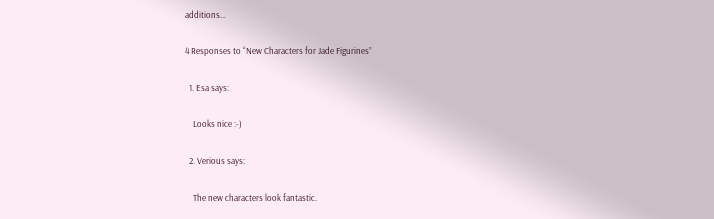additions…

4 Responses to “New Characters for Jade Figurines”

  1. Esa says:

    Looks nice :-)

  2. Verious says:

    The new characters look fantastic.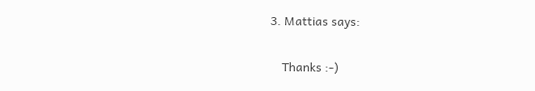3. Mattias says:

    Thanks :-)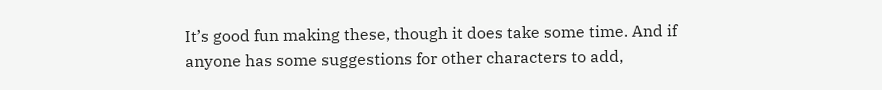It’s good fun making these, though it does take some time. And if anyone has some suggestions for other characters to add,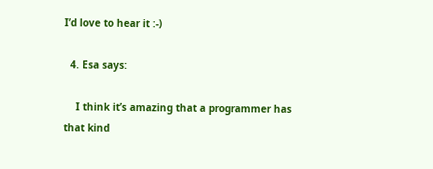I’d love to hear it :-)

  4. Esa says:

    I think it’s amazing that a programmer has that kind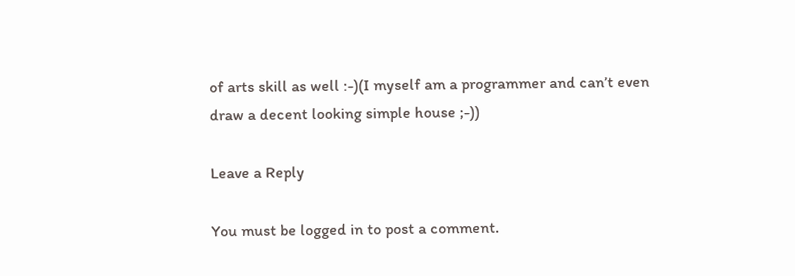of arts skill as well :-)(I myself am a programmer and can’t even draw a decent looking simple house ;-))

Leave a Reply

You must be logged in to post a comment.